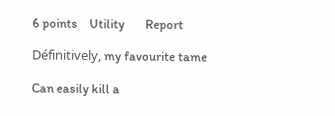6 points    Utility       Report

Définitively, my favourite tame

Can easily kill a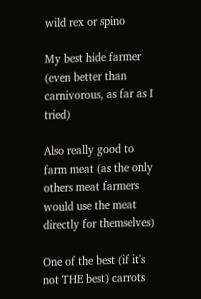wild rex or spino

My best hide farmer (even better than carnivorous, as far as I tried)

Also really good to farm meat (as the only others meat farmers would use the meat directly for themselves)

One of the best (if it's not THE best) carrots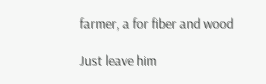farmer, a for fiber and wood

Just leave him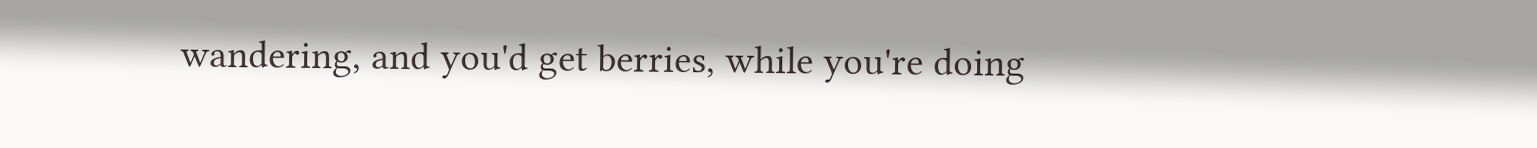wandering, and you'd get berries, while you're doing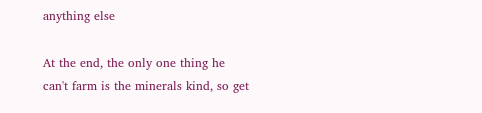anything else

At the end, the only one thing he can't farm is the minerals kind, so get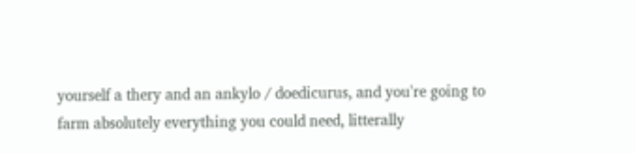yourself a thery and an ankylo / doedicurus, and you're going to farm absolutely everything you could need, litterally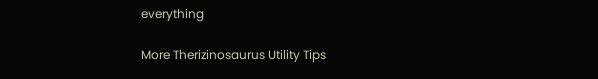everything

More Therizinosaurus Utility Tips